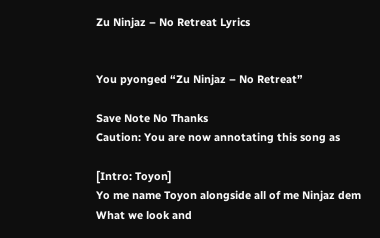Zu Ninjaz – No Retreat Lyrics


You pyonged “Zu Ninjaz – No Retreat”

Save Note No Thanks
Caution: You are now annotating this song as

[Intro: Toyon]
Yo me name Toyon alongside all of me Ninjaz dem
What we look and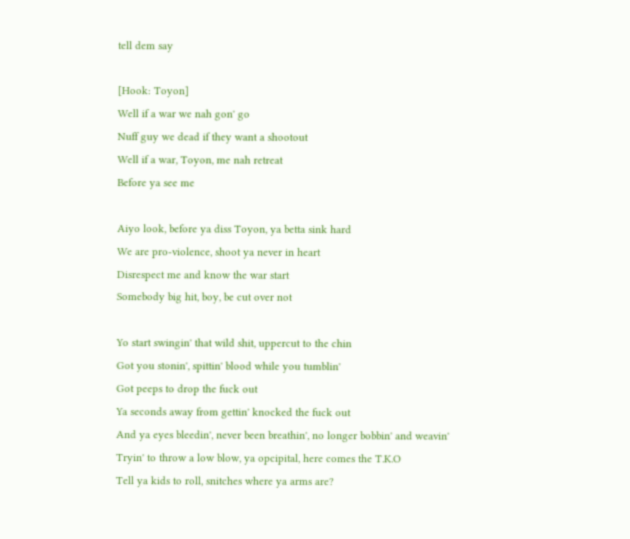tell dem say

[Hook: Toyon]
Well if a war we nah gon' go
Nuff guy we dead if they want a shootout
Well if a war, Toyon, me nah retreat
Before ya see me

Aiyo look, before ya diss Toyon, ya betta sink hard
We are pro-violence, shoot ya never in heart
Disrespect me and know the war start
Somebody big hit, boy, be cut over not

Yo start swingin' that wild shit, uppercut to the chin
Got you stonin', spittin' blood while you tumblin'
Got peeps to drop the fuck out
Ya seconds away from gettin' knocked the fuck out
And ya eyes bleedin', never been breathin', no longer bobbin' and weavin'
Tryin' to throw a low blow, ya opcipital, here comes the T.K.O
Tell ya kids to roll, snitches where ya arms are?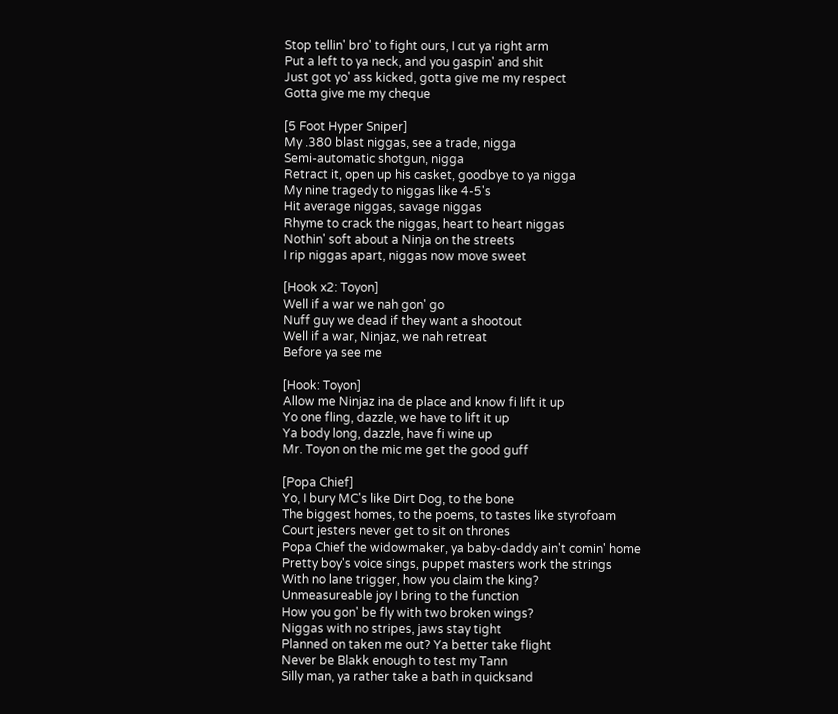Stop tellin' bro' to fight ours, I cut ya right arm
Put a left to ya neck, and you gaspin' and shit
Just got yo' ass kicked, gotta give me my respect
Gotta give me my cheque

[5 Foot Hyper Sniper]
My .380 blast niggas, see a trade, nigga
Semi-automatic shotgun, nigga
Retract it, open up his casket, goodbye to ya nigga
My nine tragedy to niggas like 4-5's
Hit average niggas, savage niggas
Rhyme to crack the niggas, heart to heart niggas
Nothin' soft about a Ninja on the streets
I rip niggas apart, niggas now move sweet

[Hook x2: Toyon]
Well if a war we nah gon' go
Nuff guy we dead if they want a shootout
Well if a war, Ninjaz, we nah retreat
Before ya see me

[Hook: Toyon]
Allow me Ninjaz ina de place and know fi lift it up
Yo one fling, dazzle, we have to lift it up
Ya body long, dazzle, have fi wine up
Mr. Toyon on the mic me get the good guff

[Popa Chief]
Yo, I bury MC's like Dirt Dog, to the bone
The biggest homes, to the poems, to tastes like styrofoam
Court jesters never get to sit on thrones
Popa Chief the widowmaker, ya baby-daddy ain't comin' home
Pretty boy's voice sings, puppet masters work the strings
With no lane trigger, how you claim the king?
Unmeasureable joy I bring to the function
How you gon' be fly with two broken wings?
Niggas with no stripes, jaws stay tight
Planned on taken me out? Ya better take flight
Never be Blakk enough to test my Tann
Silly man, ya rather take a bath in quicksand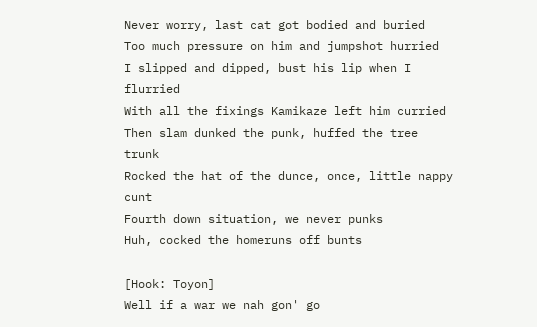Never worry, last cat got bodied and buried
Too much pressure on him and jumpshot hurried
I slipped and dipped, bust his lip when I flurried
With all the fixings Kamikaze left him curried
Then slam dunked the punk, huffed the tree trunk
Rocked the hat of the dunce, once, little nappy cunt
Fourth down situation, we never punks
Huh, cocked the homeruns off bunts

[Hook: Toyon]
Well if a war we nah gon' go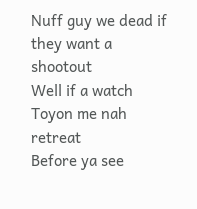Nuff guy we dead if they want a shootout
Well if a watch Toyon me nah retreat
Before ya see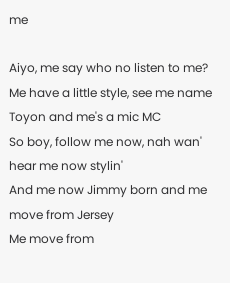me

Aiyo, me say who no listen to me?
Me have a little style, see me name Toyon and me's a mic MC
So boy, follow me now, nah wan' hear me now stylin'
And me now Jimmy born and me move from Jersey
Me move from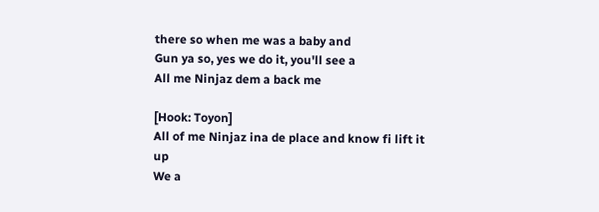there so when me was a baby and
Gun ya so, yes we do it, you'll see a
All me Ninjaz dem a back me

[Hook: Toyon]
All of me Ninjaz ina de place and know fi lift it up
We a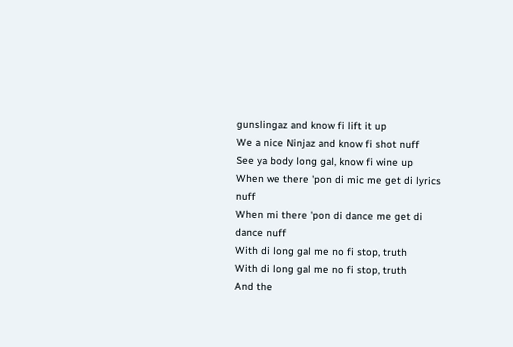gunslingaz and know fi lift it up
We a nice Ninjaz and know fi shot nuff
See ya body long gal, know fi wine up
When we there 'pon di mic me get di lyrics nuff
When mi there 'pon di dance me get di dance nuff
With di long gal me no fi stop, truth
With di long gal me no fi stop, truth
And the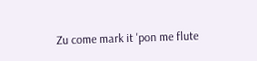Zu come mark it 'pon me flute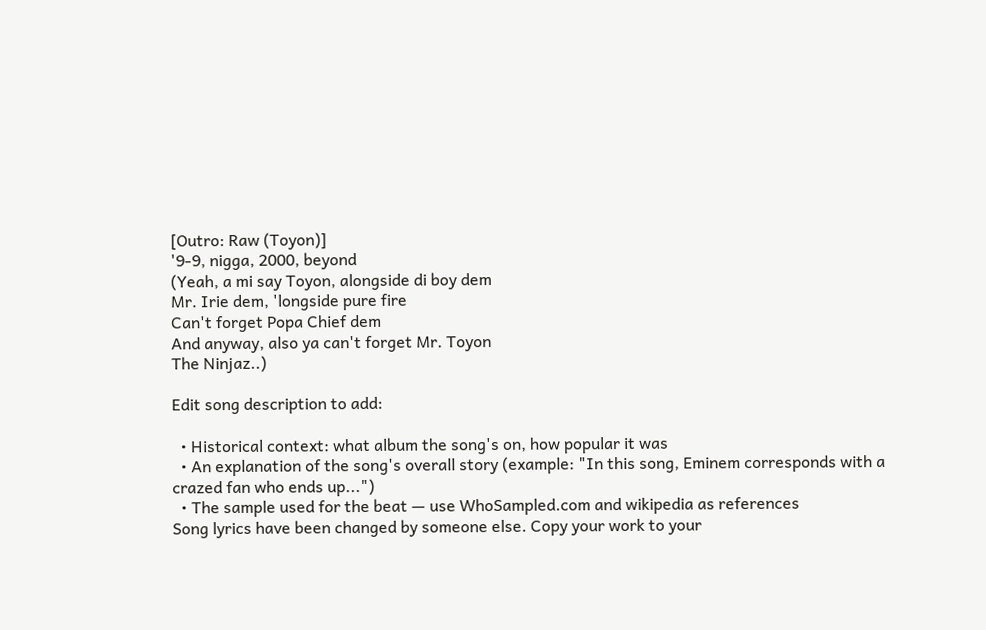[Outro: Raw (Toyon)]
'9-9, nigga, 2000, beyond
(Yeah, a mi say Toyon, alongside di boy dem
Mr. Irie dem, 'longside pure fire
Can't forget Popa Chief dem
And anyway, also ya can't forget Mr. Toyon
The Ninjaz..)

Edit song description to add:

  • Historical context: what album the song's on, how popular it was
  • An explanation of the song's overall story (example: "In this song, Eminem corresponds with a crazed fan who ends up...")
  • The sample used for the beat — use WhoSampled.com and wikipedia as references
Song lyrics have been changed by someone else. Copy your work to your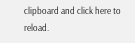clipboard and click here to reload.